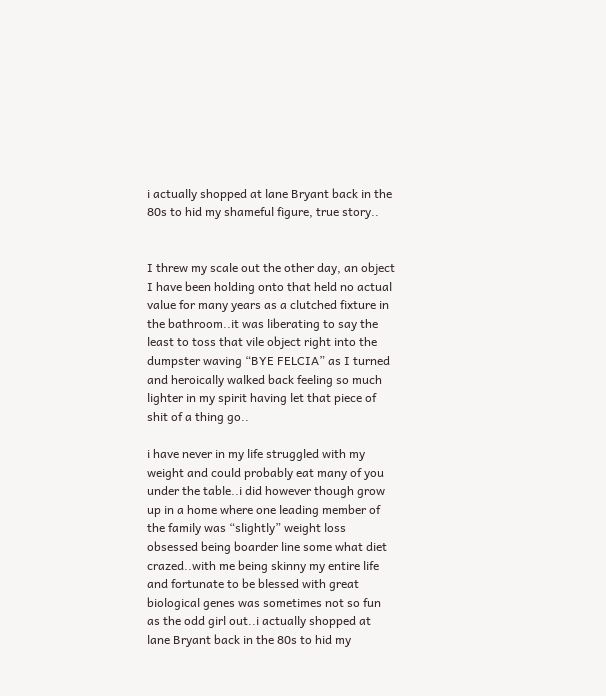i actually shopped at lane Bryant back in the 80s to hid my shameful figure, true story..


I threw my scale out the other day, an object I have been holding onto that held no actual value for many years as a clutched fixture in the bathroom..it was liberating to say the least to toss that vile object right into the dumpster waving “BYE FELCIA” as I turned and heroically walked back feeling so much lighter in my spirit having let that piece of shit of a thing go..

i have never in my life struggled with my weight and could probably eat many of you under the table..i did however though grow up in a home where one leading member of the family was “slightly” weight loss obsessed being boarder line some what diet crazed..with me being skinny my entire life and fortunate to be blessed with great biological genes was sometimes not so fun as the odd girl out..i actually shopped at lane Bryant back in the 80s to hid my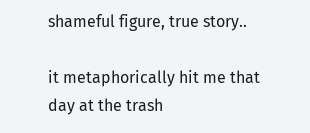shameful figure, true story..

it metaphorically hit me that day at the trash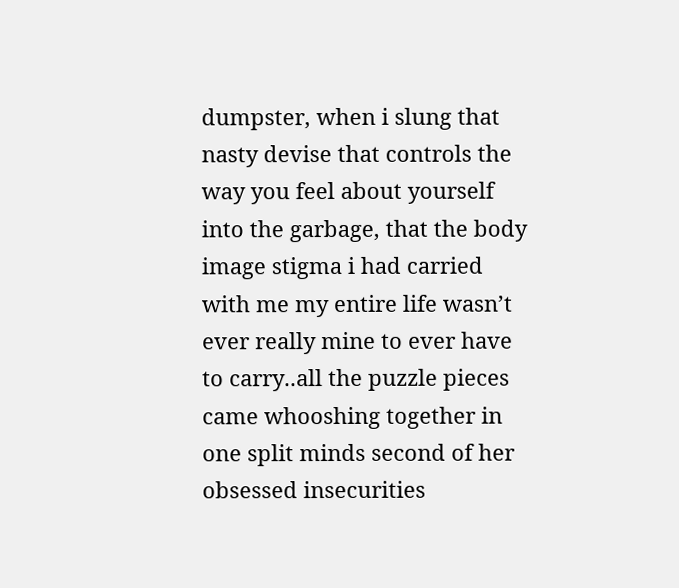dumpster, when i slung that nasty devise that controls the way you feel about yourself into the garbage, that the body image stigma i had carried with me my entire life wasn’t ever really mine to ever have to carry..all the puzzle pieces came whooshing together in one split minds second of her obsessed insecurities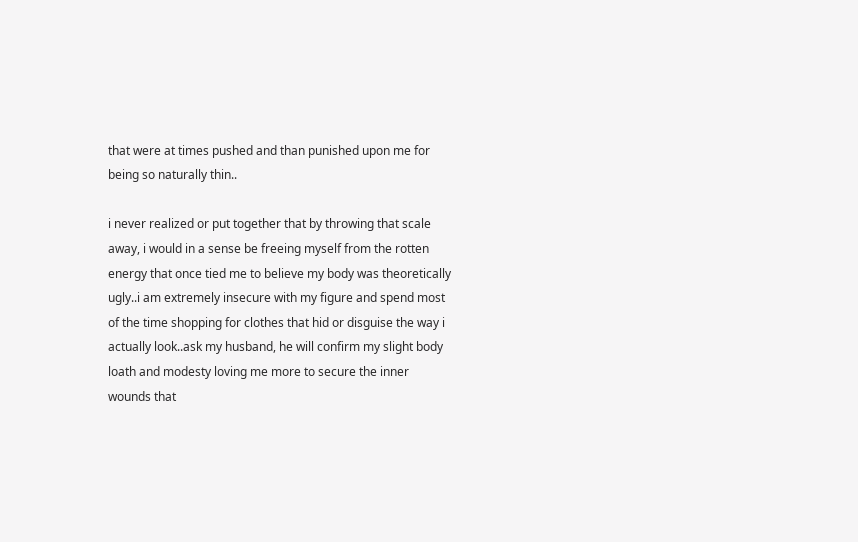that were at times pushed and than punished upon me for being so naturally thin..

i never realized or put together that by throwing that scale away, i would in a sense be freeing myself from the rotten energy that once tied me to believe my body was theoretically ugly..i am extremely insecure with my figure and spend most of the time shopping for clothes that hid or disguise the way i actually look..ask my husband, he will confirm my slight body loath and modesty loving me more to secure the inner wounds that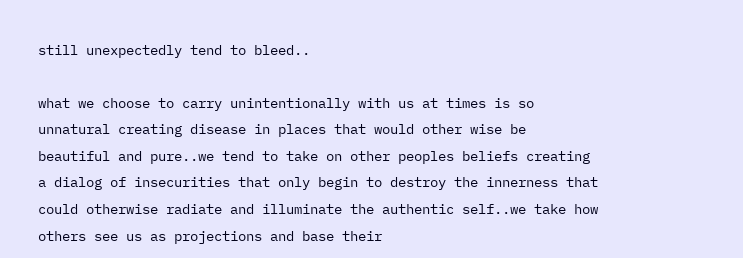still unexpectedly tend to bleed..

what we choose to carry unintentionally with us at times is so unnatural creating disease in places that would other wise be beautiful and pure..we tend to take on other peoples beliefs creating a dialog of insecurities that only begin to destroy the innerness that could otherwise radiate and illuminate the authentic self..we take how others see us as projections and base their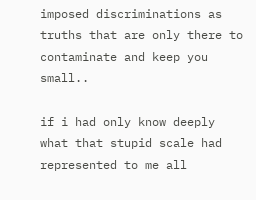imposed discriminations as truths that are only there to contaminate and keep you small..

if i had only know deeply what that stupid scale had represented to me all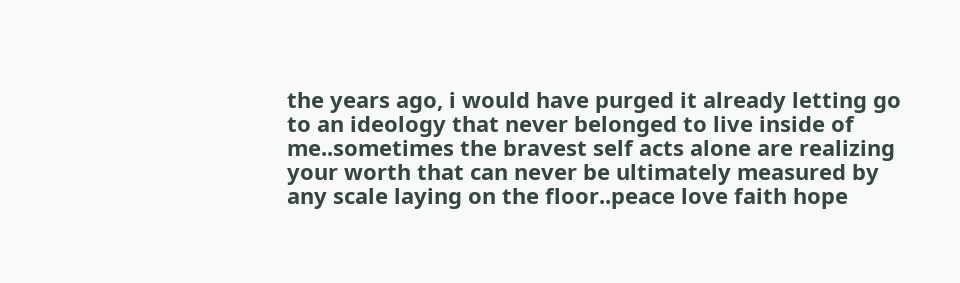the years ago, i would have purged it already letting go to an ideology that never belonged to live inside of me..sometimes the bravest self acts alone are realizing your worth that can never be ultimately measured by any scale laying on the floor..peace love faith hope